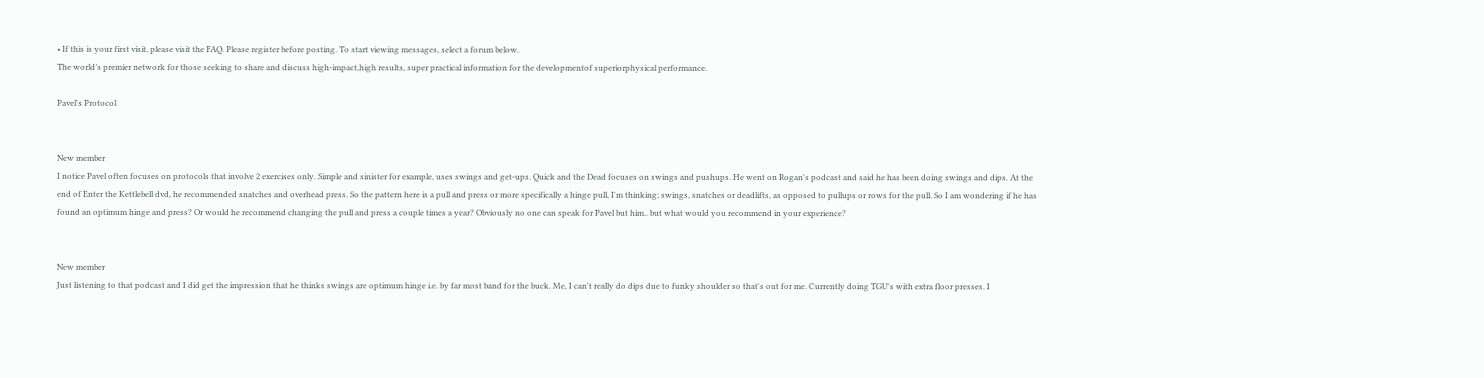• If this is your first visit, please visit the FAQ. Please register before posting. To start viewing messages, select a forum below.
The world’s premier network for those seeking to share and discuss high-impact,high results, super practical information for the developmentof superiorphysical performance.

Pavel's Protocol


New member
I notice Pavel often focuses on protocols that involve 2 exercises only. Simple and sinister for example, uses swings and get-ups. Quick and the Dead focuses on swings and pushups. He went on Rogan's podcast and said he has been doing swings and dips. At the end of Enter the Kettlebell dvd, he recommended snatches and overhead press. So the pattern here is a pull and press or more specifically a hinge pull, I'm thinking; swings, snatches or deadlifts, as opposed to pullups or rows for the pull. So I am wondering if he has found an optimum hinge and press? Or would he recommend changing the pull and press a couple times a year? Obviously no one can speak for Pavel but him.. but what would you recommend in your experience?


New member
Just listening to that podcast and I did get the impression that he thinks swings are optimum hinge i.e. by far most band for the buck. Me, I can't really do dips due to funky shoulder so that's out for me. Currently doing TGU's with extra floor presses. I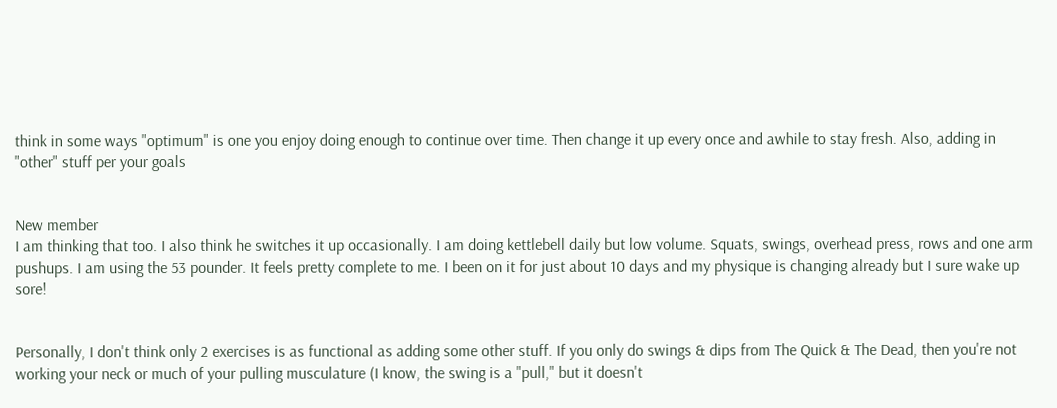think in some ways "optimum" is one you enjoy doing enough to continue over time. Then change it up every once and awhile to stay fresh. Also, adding in "other" stuff per your goals


New member
I am thinking that too. I also think he switches it up occasionally. I am doing kettlebell daily but low volume. Squats, swings, overhead press, rows and one arm pushups. I am using the 53 pounder. It feels pretty complete to me. I been on it for just about 10 days and my physique is changing already but I sure wake up sore!


Personally, I don't think only 2 exercises is as functional as adding some other stuff. If you only do swings & dips from The Quick & The Dead, then you're not working your neck or much of your pulling musculature (I know, the swing is a "pull," but it doesn't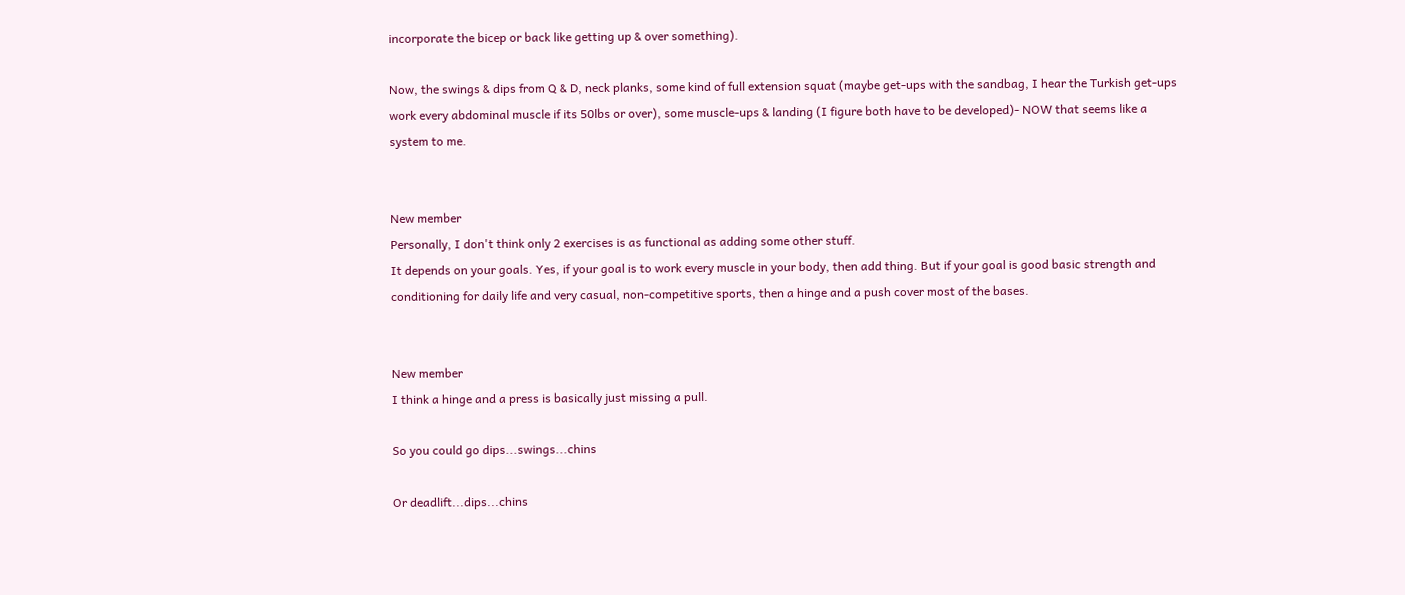incorporate the bicep or back like getting up & over something).

Now, the swings & dips from Q & D, neck planks, some kind of full extension squat (maybe get-ups with the sandbag, I hear the Turkish get-ups work every abdominal muscle if its 50lbs or over), some muscle-ups & landing (I figure both have to be developed)- NOW that seems like a system to me.


New member
Personally, I don't think only 2 exercises is as functional as adding some other stuff.
It depends on your goals. Yes, if your goal is to work every muscle in your body, then add thing. But if your goal is good basic strength and conditioning for daily life and very casual, non-competitive sports, then a hinge and a push cover most of the bases.


New member
I think a hinge and a press is basically just missing a pull.

So you could go dips...swings...chins

Or deadlift...dips...chins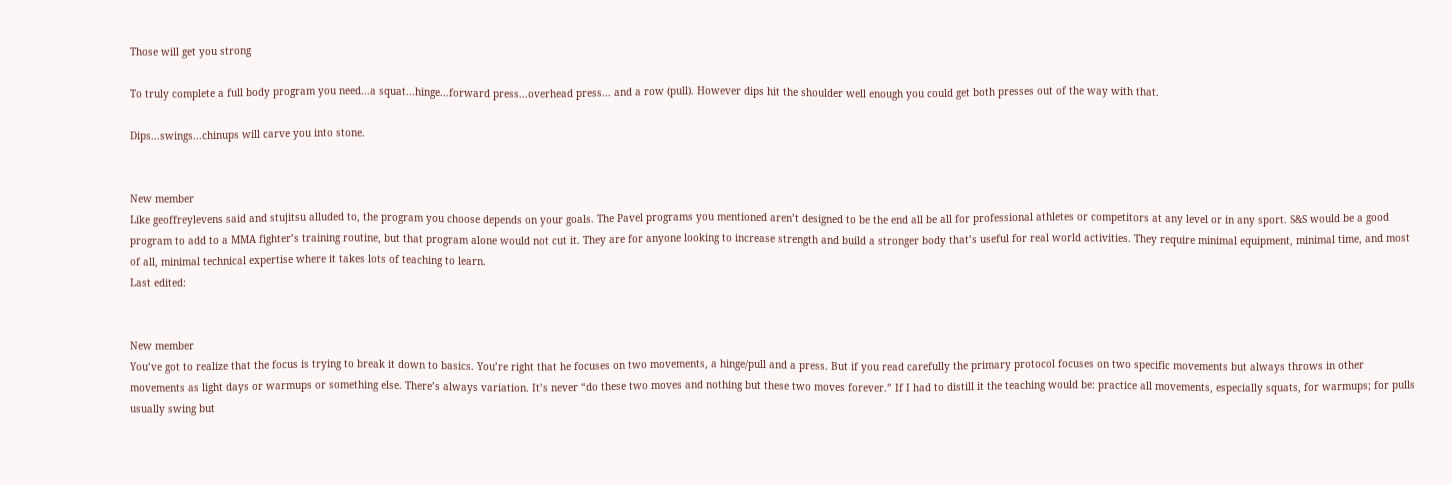Those will get you strong

To truly complete a full body program you need...a squat...hinge...forward press...overhead press... and a row (pull). However dips hit the shoulder well enough you could get both presses out of the way with that.

Dips...swings...chinups will carve you into stone.


New member
Like geoffreylevens said and stujitsu alluded to, the program you choose depends on your goals. The Pavel programs you mentioned aren’t designed to be the end all be all for professional athletes or competitors at any level or in any sport. S&S would be a good program to add to a MMA fighter’s training routine, but that program alone would not cut it. They are for anyone looking to increase strength and build a stronger body that’s useful for real world activities. They require minimal equipment, minimal time, and most of all, minimal technical expertise where it takes lots of teaching to learn.
Last edited:


New member
You’ve got to realize that the focus is trying to break it down to basics. You’re right that he focuses on two movements, a hinge/pull and a press. But if you read carefully the primary protocol focuses on two specific movements but always throws in other movements as light days or warmups or something else. There’s always variation. It’s never “do these two moves and nothing but these two moves forever.” If I had to distill it the teaching would be: practice all movements, especially squats, for warmups; for pulls usually swing but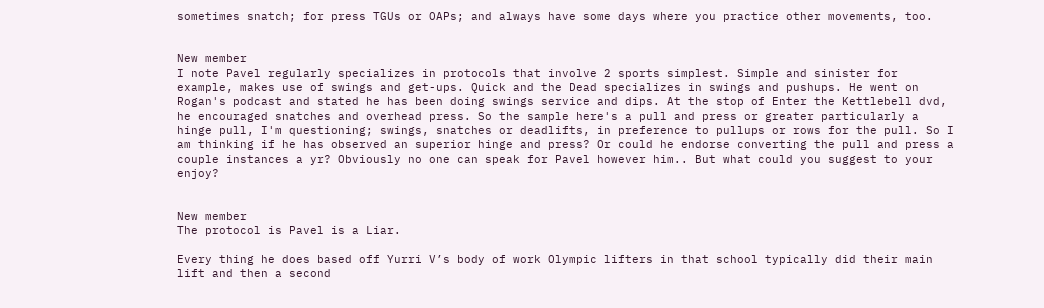sometimes snatch; for press TGUs or OAPs; and always have some days where you practice other movements, too.


New member
I note Pavel regularly specializes in protocols that involve 2 sports simplest. Simple and sinister for example, makes use of swings and get-ups. Quick and the Dead specializes in swings and pushups. He went on Rogan's podcast and stated he has been doing swings service and dips. At the stop of Enter the Kettlebell dvd, he encouraged snatches and overhead press. So the sample here's a pull and press or greater particularly a hinge pull, I'm questioning; swings, snatches or deadlifts, in preference to pullups or rows for the pull. So I am thinking if he has observed an superior hinge and press? Or could he endorse converting the pull and press a couple instances a yr? Obviously no one can speak for Pavel however him.. But what could you suggest to your enjoy?


New member
The protocol is Pavel is a Liar.

Every thing he does based off Yurri V’s body of work Olympic lifters in that school typically did their main lift and then a second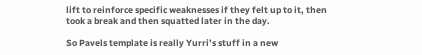lift to reinforce specific weaknesses if they felt up to it, then took a break and then squatted later in the day.

So Pavels template is really Yurri’s stuff in a new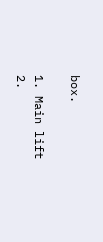box.

1. Main lift
2.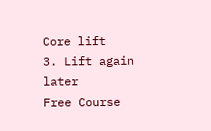Core lift
3. Lift again later
Free Course